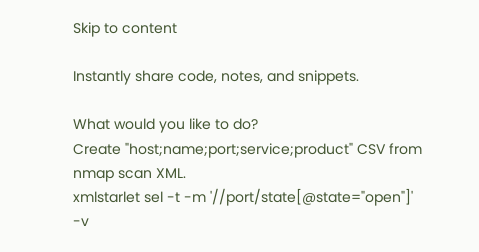Skip to content

Instantly share code, notes, and snippets.

What would you like to do?
Create "host;name;port;service;product" CSV from nmap scan XML.
xmlstarlet sel -t -m '//port/state[@state="open"]' -v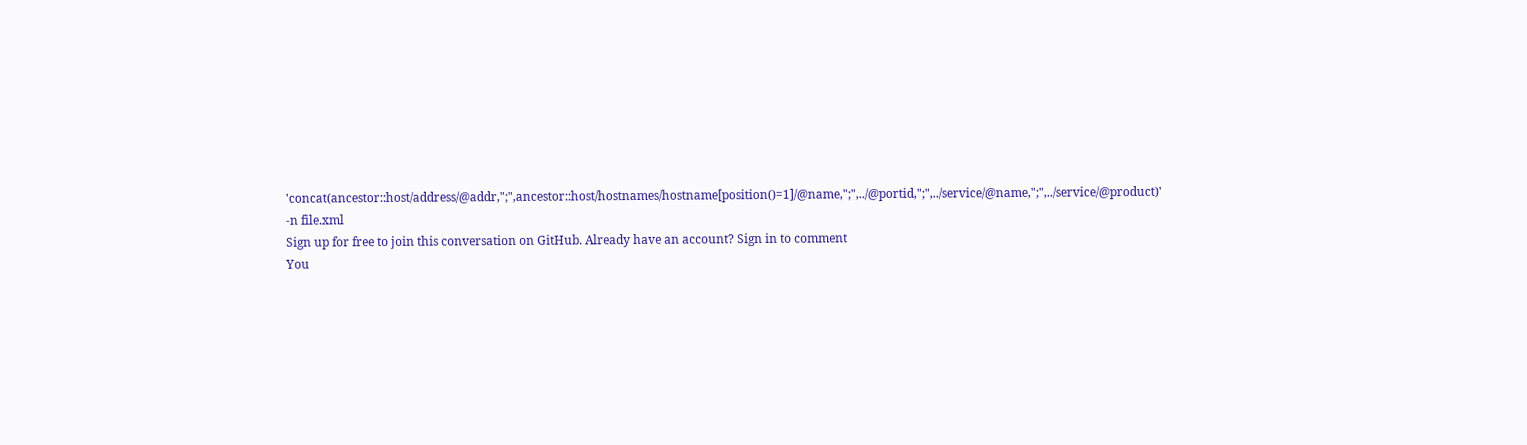'concat(ancestor::host/address/@addr,";",ancestor::host/hostnames/hostname[position()=1]/@name,";",../@portid,";",../service/@name,";",../service/@product)' -n file.xml
Sign up for free to join this conversation on GitHub. Already have an account? Sign in to comment
You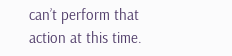can’t perform that action at this time.